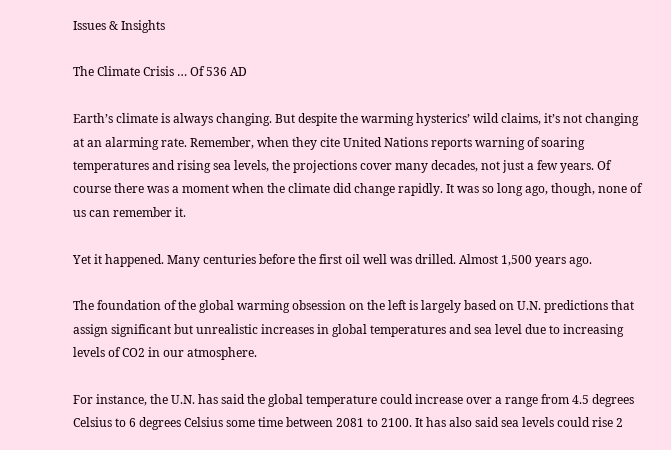Issues & Insights

The Climate Crisis … Of 536 AD

Earth’s climate is always changing. But despite the warming hysterics’ wild claims, it’s not changing at an alarming rate. Remember, when they cite United Nations reports warning of soaring temperatures and rising sea levels, the projections cover many decades, not just a few years. Of course there was a moment when the climate did change rapidly. It was so long ago, though, none of us can remember it.

Yet it happened. Many centuries before the first oil well was drilled. Almost 1,500 years ago.

The foundation of the global warming obsession on the left is largely based on U.N. predictions that assign significant but unrealistic increases in global temperatures and sea level due to increasing levels of CO2 in our atmosphere.

For instance, the U.N. has said the global temperature could increase over a range from 4.5 degrees Celsius to 6 degrees Celsius some time between 2081 to 2100. It has also said sea levels could rise 2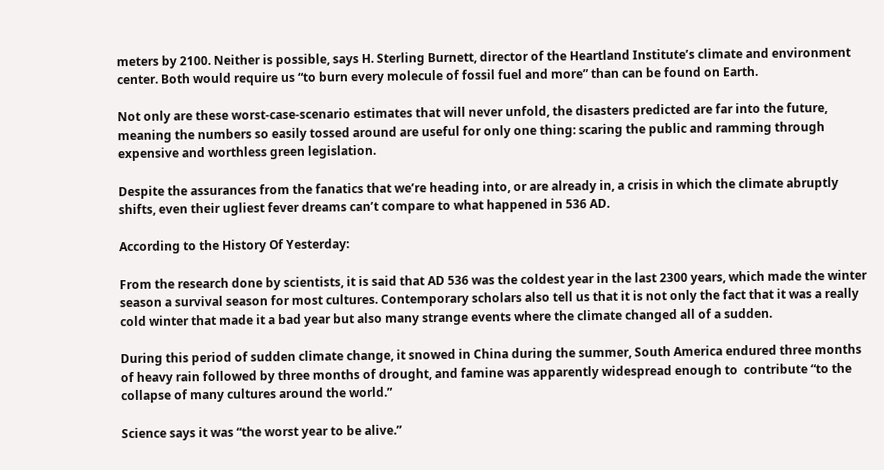meters by 2100. Neither is possible, says H. Sterling Burnett, director of the Heartland Institute’s climate and environment center. Both would require us “to burn every molecule of fossil fuel and more” than can be found on Earth.

Not only are these worst-case-scenario estimates that will never unfold, the disasters predicted are far into the future, meaning the numbers so easily tossed around are useful for only one thing: scaring the public and ramming through expensive and worthless green legislation.

Despite the assurances from the fanatics that we’re heading into, or are already in, a crisis in which the climate abruptly shifts, even their ugliest fever dreams can’t compare to what happened in 536 AD.

According to the History Of Yesterday:

From the research done by scientists, it is said that AD 536 was the coldest year in the last 2300 years, which made the winter season a survival season for most cultures. Contemporary scholars also tell us that it is not only the fact that it was a really cold winter that made it a bad year but also many strange events where the climate changed all of a sudden.

During this period of sudden climate change, it snowed in China during the summer, South America endured three months of heavy rain followed by three months of drought, and famine was apparently widespread enough to  contribute “to the collapse of many cultures around the world.”

Science says it was “the worst year to be alive.”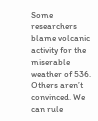Some researchers blame volcanic activity for the miserable weather of 536. Others aren’t convinced. We can rule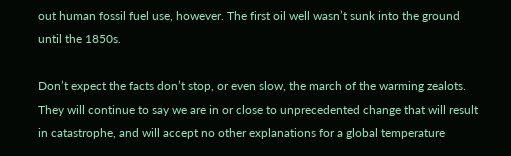out human fossil fuel use, however. The first oil well wasn’t sunk into the ground until the 1850s.

Don’t expect the facts don’t stop, or even slow, the march of the warming zealots. They will continue to say we are in or close to unprecedented change that will result in catastrophe, and will accept no other explanations for a global temperature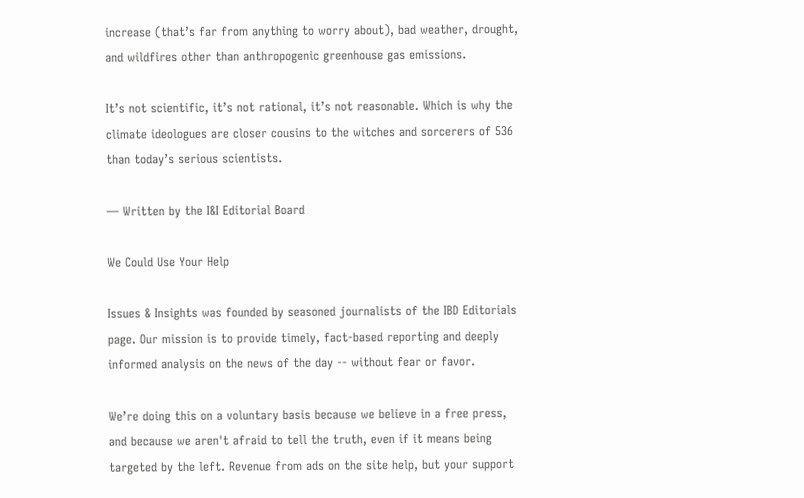increase (that’s far from anything to worry about), bad weather, drought, and wildfires other than anthropogenic greenhouse gas emissions.

It’s not scientific, it’s not rational, it’s not reasonable. Which is why the climate ideologues are closer cousins to the witches and sorcerers of 536 than today’s serious scientists.

— Written by the I&I Editorial Board

We Could Use Your Help

Issues & Insights was founded by seasoned journalists of the IBD Editorials page. Our mission is to provide timely, fact-based reporting and deeply informed analysis on the news of the day -- without fear or favor.

We’re doing this on a voluntary basis because we believe in a free press, and because we aren't afraid to tell the truth, even if it means being targeted by the left. Revenue from ads on the site help, but your support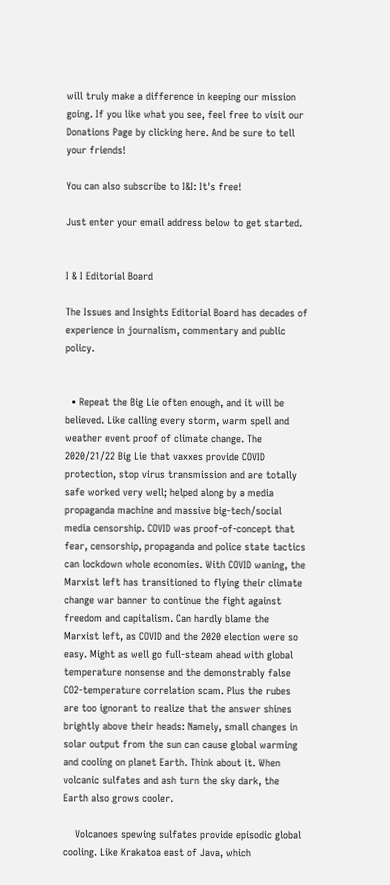will truly make a difference in keeping our mission going. If you like what you see, feel free to visit our Donations Page by clicking here. And be sure to tell your friends!

You can also subscribe to I&I: It's free!

Just enter your email address below to get started.


I & I Editorial Board

The Issues and Insights Editorial Board has decades of experience in journalism, commentary and public policy.


  • Repeat the Big Lie often enough, and it will be believed. Like calling every storm, warm spell and weather event proof of climate change. The 2020/21/22 Big Lie that vaxxes provide COVID protection, stop virus transmission and are totally safe worked very well; helped along by a media propaganda machine and massive big-tech/social media censorship. COVID was proof-of-concept that fear, censorship, propaganda and police state tactics can lockdown whole economies. With COVID waning, the Marxist left has transitioned to flying their climate change war banner to continue the fight against freedom and capitalism. Can hardly blame the Marxist left, as COVID and the 2020 election were so easy. Might as well go full-steam ahead with global temperature nonsense and the demonstrably false CO2-temperature correlation scam. Plus the rubes are too ignorant to realize that the answer shines brightly above their heads: Namely, small changes in solar output from the sun can cause global warming and cooling on planet Earth. Think about it. When volcanic sulfates and ash turn the sky dark, the Earth also grows cooler.

    Volcanoes spewing sulfates provide episodic global cooling. Like Krakatoa east of Java, which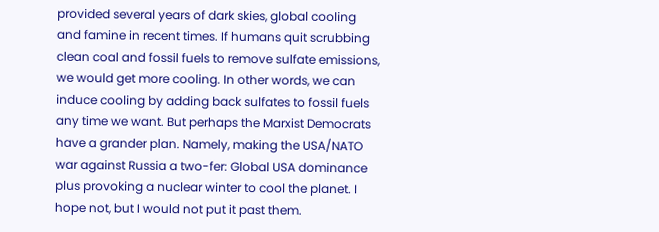provided several years of dark skies, global cooling and famine in recent times. If humans quit scrubbing clean coal and fossil fuels to remove sulfate emissions, we would get more cooling. In other words, we can induce cooling by adding back sulfates to fossil fuels any time we want. But perhaps the Marxist Democrats have a grander plan. Namely, making the USA/NATO war against Russia a two-fer: Global USA dominance plus provoking a nuclear winter to cool the planet. I hope not, but I would not put it past them.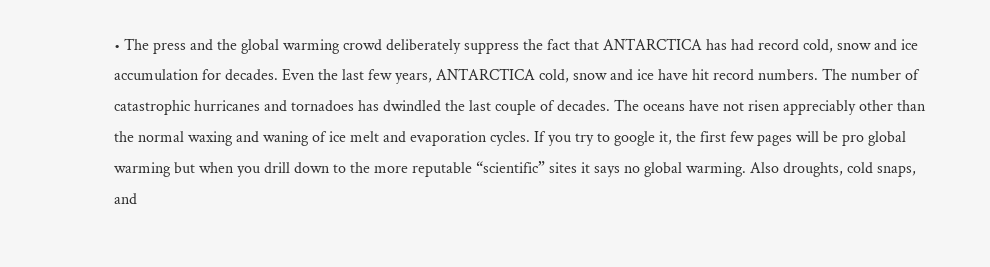• The press and the global warming crowd deliberately suppress the fact that ANTARCTICA has had record cold, snow and ice accumulation for decades. Even the last few years, ANTARCTICA cold, snow and ice have hit record numbers. The number of catastrophic hurricanes and tornadoes has dwindled the last couple of decades. The oceans have not risen appreciably other than the normal waxing and waning of ice melt and evaporation cycles. If you try to google it, the first few pages will be pro global warming but when you drill down to the more reputable “scientific” sites it says no global warming. Also droughts, cold snaps, and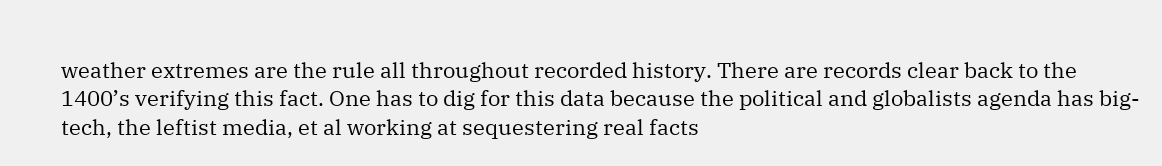weather extremes are the rule all throughout recorded history. There are records clear back to the 1400’s verifying this fact. One has to dig for this data because the political and globalists agenda has big-tech, the leftist media, et al working at sequestering real facts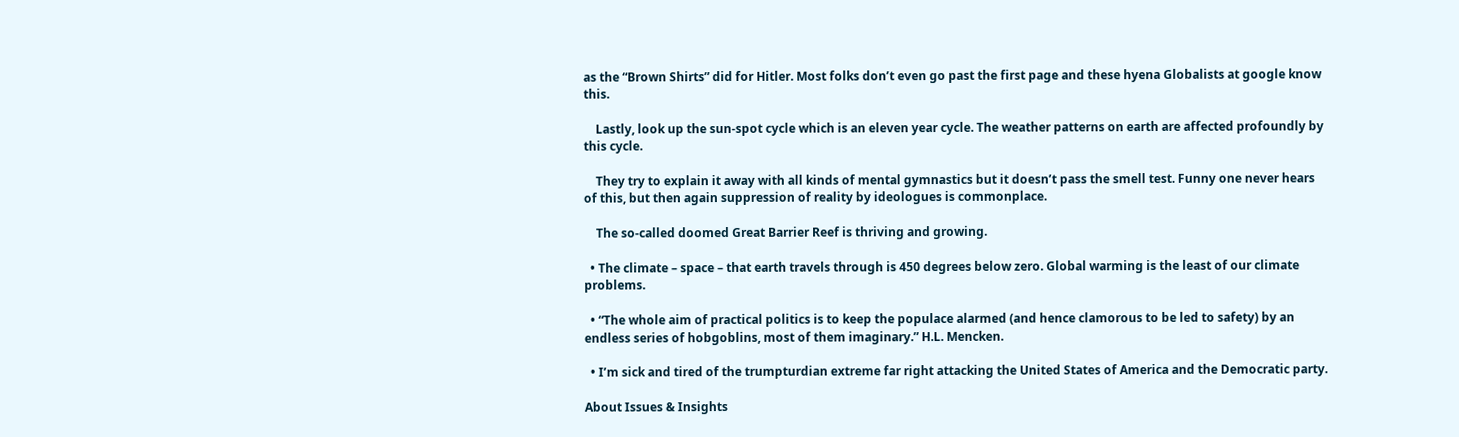as the “Brown Shirts” did for Hitler. Most folks don’t even go past the first page and these hyena Globalists at google know this.

    Lastly, look up the sun-spot cycle which is an eleven year cycle. The weather patterns on earth are affected profoundly by this cycle.

    They try to explain it away with all kinds of mental gymnastics but it doesn’t pass the smell test. Funny one never hears of this, but then again suppression of reality by ideologues is commonplace.

    The so-called doomed Great Barrier Reef is thriving and growing.

  • The climate – space – that earth travels through is 450 degrees below zero. Global warming is the least of our climate problems.

  • “The whole aim of practical politics is to keep the populace alarmed (and hence clamorous to be led to safety) by an endless series of hobgoblins, most of them imaginary.” H.L. Mencken.

  • I’m sick and tired of the trumpturdian extreme far right attacking the United States of America and the Democratic party.

About Issues & Insights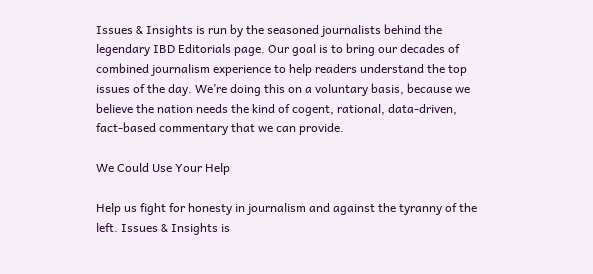Issues & Insights is run by the seasoned journalists behind the legendary IBD Editorials page. Our goal is to bring our decades of combined journalism experience to help readers understand the top issues of the day. We’re doing this on a voluntary basis, because we believe the nation needs the kind of cogent, rational, data-driven, fact-based commentary that we can provide.

We Could Use Your Help

Help us fight for honesty in journalism and against the tyranny of the left. Issues & Insights is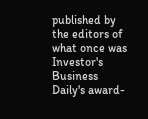published by the editors of what once was Investor's Business Daily's award-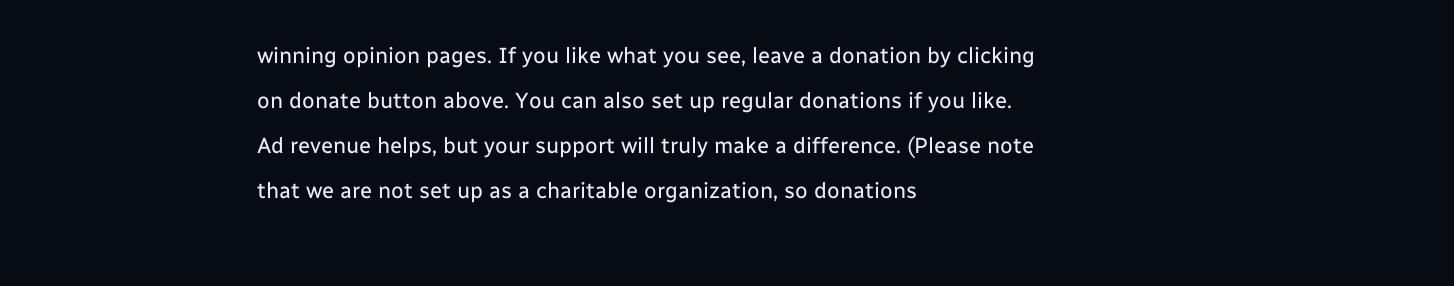winning opinion pages. If you like what you see, leave a donation by clicking on donate button above. You can also set up regular donations if you like. Ad revenue helps, but your support will truly make a difference. (Please note that we are not set up as a charitable organization, so donations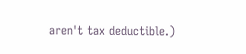aren't tax deductible.)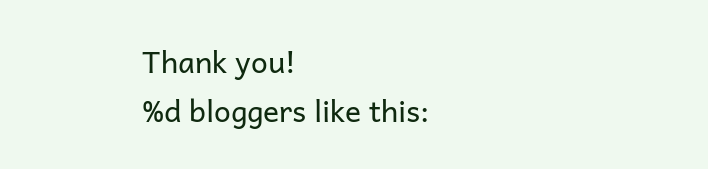Thank you!
%d bloggers like this: